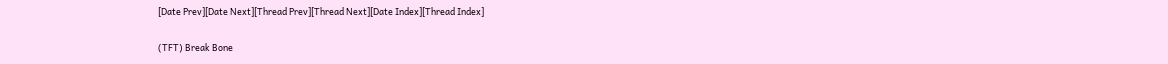[Date Prev][Date Next][Thread Prev][Thread Next][Date Index][Thread Index]

(TFT) Break Bone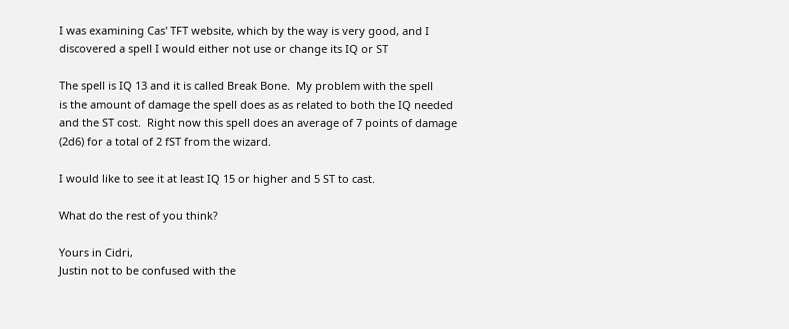I was examining Cas' TFT website, which by the way is very good, and I
discovered a spell I would either not use or change its IQ or ST

The spell is IQ 13 and it is called Break Bone.  My problem with the spell
is the amount of damage the spell does as as related to both the IQ needed
and the ST cost.  Right now this spell does an average of 7 points of damage
(2d6) for a total of 2 fST from the wizard.

I would like to see it at least IQ 15 or higher and 5 ST to cast.

What do the rest of you think?

Yours in Cidri,
Justin not to be confused with the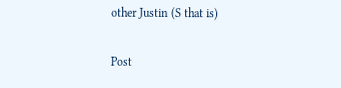other Justin (S that is)

Post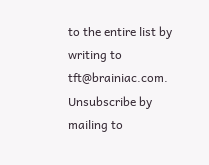to the entire list by writing to tft@brainiac.com.
Unsubscribe by mailing to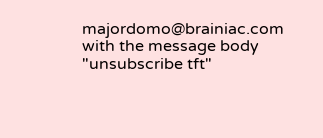majordomo@brainiac.com with the message body
"unsubscribe tft"